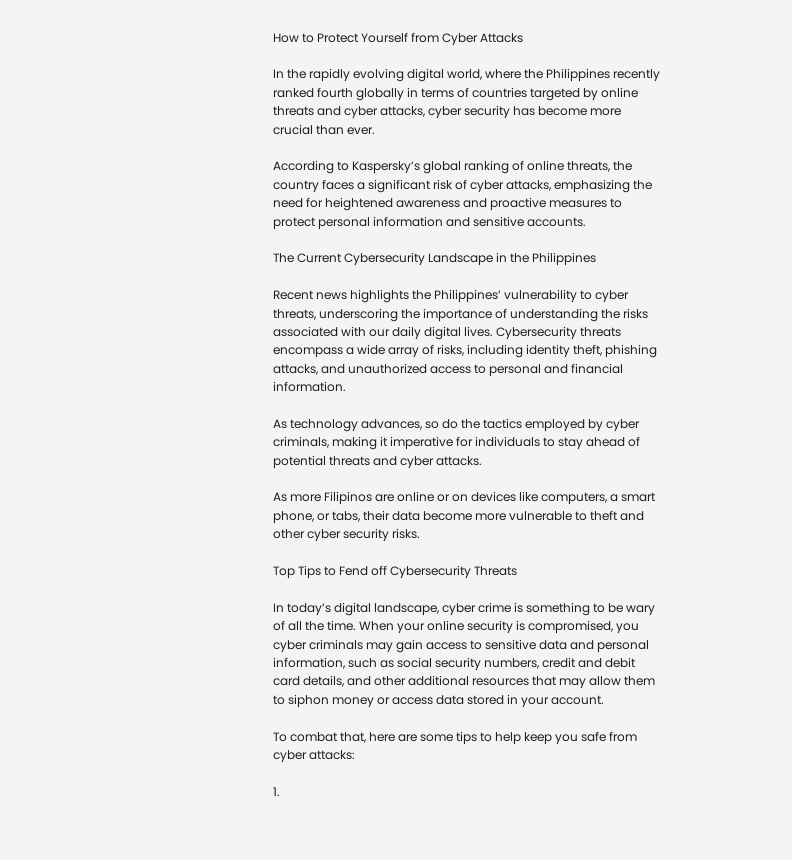How to Protect Yourself from Cyber Attacks

In the rapidly evolving digital world, where the Philippines recently ranked fourth globally in terms of countries targeted by online threats and cyber attacks, cyber security has become more crucial than ever.

According to Kaspersky’s global ranking of online threats, the country faces a significant risk of cyber attacks, emphasizing the need for heightened awareness and proactive measures to protect personal information and sensitive accounts.

The Current Cybersecurity Landscape in the Philippines

Recent news highlights the Philippines’ vulnerability to cyber threats, underscoring the importance of understanding the risks associated with our daily digital lives. Cybersecurity threats encompass a wide array of risks, including identity theft, phishing attacks, and unauthorized access to personal and financial information.

As technology advances, so do the tactics employed by cyber criminals, making it imperative for individuals to stay ahead of potential threats and cyber attacks.

As more Filipinos are online or on devices like computers, a smart phone, or tabs, their data become more vulnerable to theft and other cyber security risks.

Top Tips to Fend off Cybersecurity Threats

In today’s digital landscape, cyber crime is something to be wary of all the time. When your online security is compromised, you cyber criminals may gain access to sensitive data and personal information, such as social security numbers, credit and debit card details, and other additional resources that may allow them to siphon money or access data stored in your account.

To combat that, here are some tips to help keep you safe from cyber attacks:

1.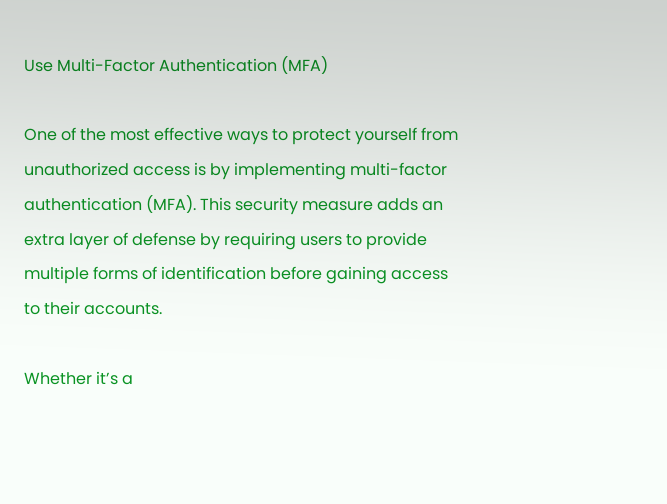Use Multi-Factor Authentication (MFA)

One of the most effective ways to protect yourself from unauthorized access is by implementing multi-factor authentication (MFA). This security measure adds an extra layer of defense by requiring users to provide multiple forms of identification before gaining access to their accounts.

Whether it’s a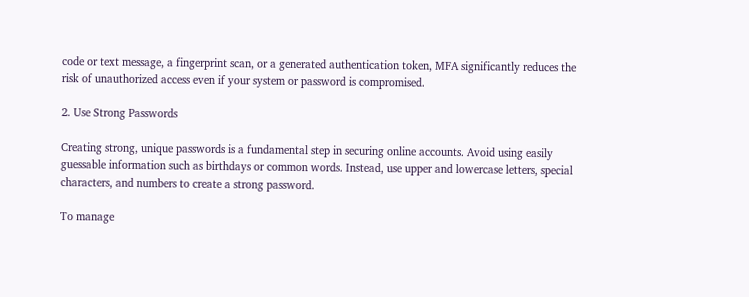code or text message, a fingerprint scan, or a generated authentication token, MFA significantly reduces the risk of unauthorized access even if your system or password is compromised.

2. Use Strong Passwords

Creating strong, unique passwords is a fundamental step in securing online accounts. Avoid using easily guessable information such as birthdays or common words. Instead, use upper and lowercase letters, special characters, and numbers to create a strong password.

To manage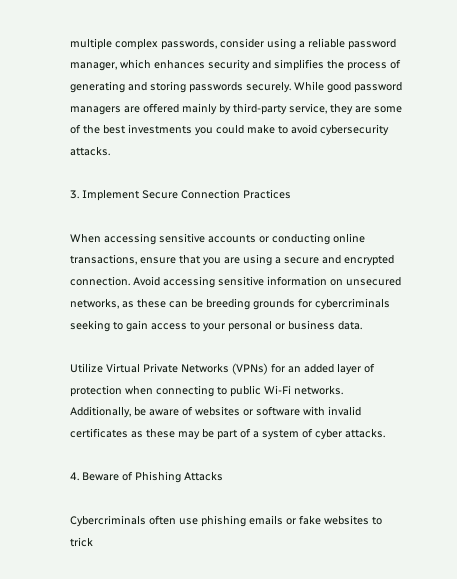multiple complex passwords, consider using a reliable password manager, which enhances security and simplifies the process of generating and storing passwords securely. While good password managers are offered mainly by third-party service, they are some of the best investments you could make to avoid cybersecurity attacks.

3. Implement Secure Connection Practices

When accessing sensitive accounts or conducting online transactions, ensure that you are using a secure and encrypted connection. Avoid accessing sensitive information on unsecured networks, as these can be breeding grounds for cybercriminals seeking to gain access to your personal or business data.

Utilize Virtual Private Networks (VPNs) for an added layer of protection when connecting to public Wi-Fi networks. Additionally, be aware of websites or software with invalid certificates as these may be part of a system of cyber attacks.

4. Beware of Phishing Attacks

Cybercriminals often use phishing emails or fake websites to trick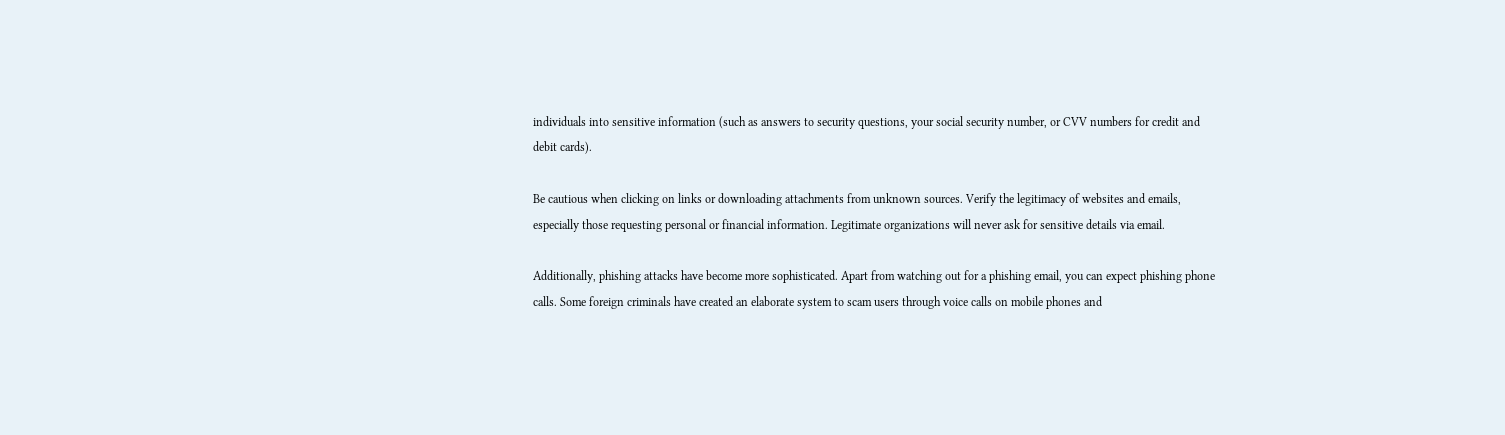individuals into sensitive information (such as answers to security questions, your social security number, or CVV numbers for credit and debit cards).

Be cautious when clicking on links or downloading attachments from unknown sources. Verify the legitimacy of websites and emails, especially those requesting personal or financial information. Legitimate organizations will never ask for sensitive details via email.

Additionally, phishing attacks have become more sophisticated. Apart from watching out for a phishing email, you can expect phishing phone calls. Some foreign criminals have created an elaborate system to scam users through voice calls on mobile phones and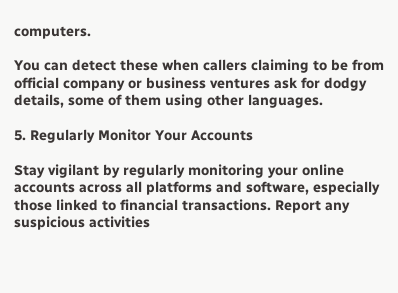computers.

You can detect these when callers claiming to be from official company or business ventures ask for dodgy details, some of them using other languages.

5. Regularly Monitor Your Accounts

Stay vigilant by regularly monitoring your online accounts across all platforms and software, especially those linked to financial transactions. Report any suspicious activities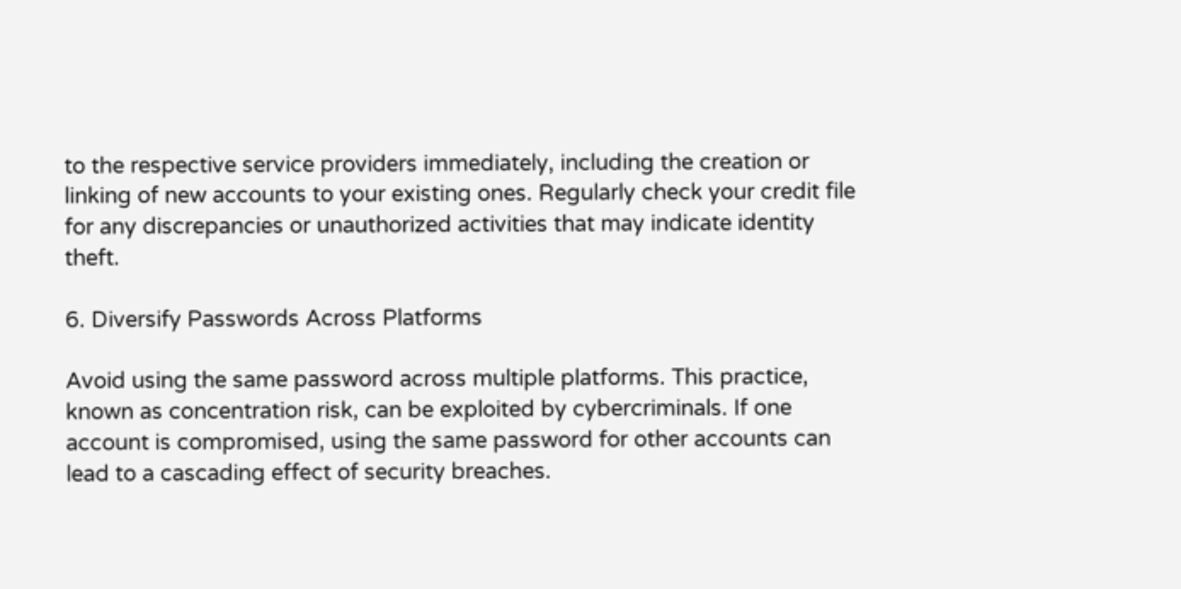to the respective service providers immediately, including the creation or linking of new accounts to your existing ones. Regularly check your credit file for any discrepancies or unauthorized activities that may indicate identity theft.

6. Diversify Passwords Across Platforms

Avoid using the same password across multiple platforms. This practice, known as concentration risk, can be exploited by cybercriminals. If one account is compromised, using the same password for other accounts can lead to a cascading effect of security breaches.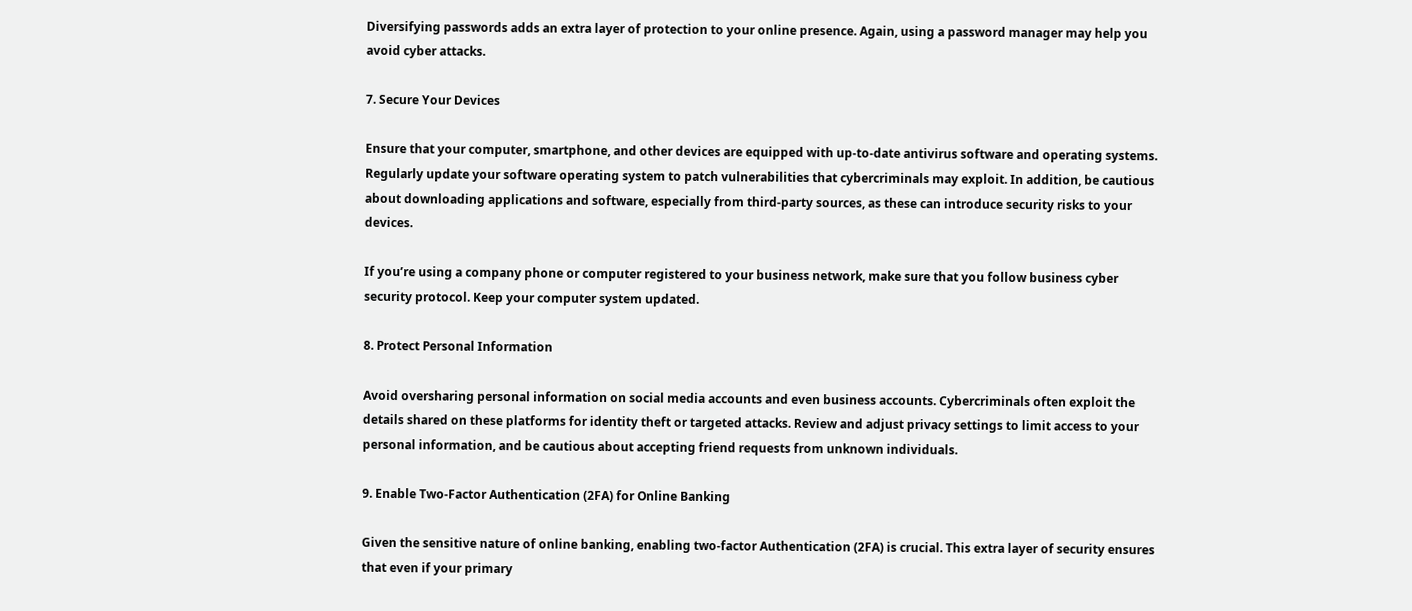Diversifying passwords adds an extra layer of protection to your online presence. Again, using a password manager may help you avoid cyber attacks.

7. Secure Your Devices

Ensure that your computer, smartphone, and other devices are equipped with up-to-date antivirus software and operating systems. Regularly update your software operating system to patch vulnerabilities that cybercriminals may exploit. In addition, be cautious about downloading applications and software, especially from third-party sources, as these can introduce security risks to your devices.

If you’re using a company phone or computer registered to your business network, make sure that you follow business cyber security protocol. Keep your computer system updated.

8. Protect Personal Information

Avoid oversharing personal information on social media accounts and even business accounts. Cybercriminals often exploit the details shared on these platforms for identity theft or targeted attacks. Review and adjust privacy settings to limit access to your personal information, and be cautious about accepting friend requests from unknown individuals.

9. Enable Two-Factor Authentication (2FA) for Online Banking

Given the sensitive nature of online banking, enabling two-factor Authentication (2FA) is crucial. This extra layer of security ensures that even if your primary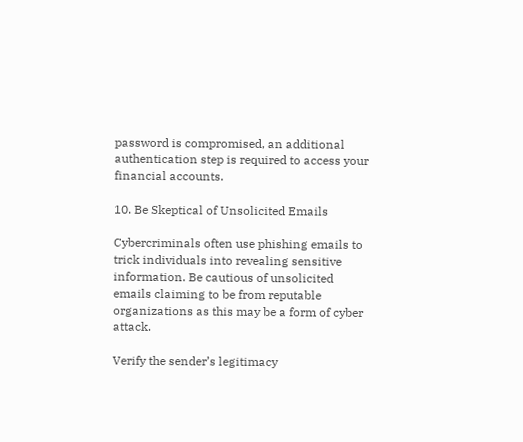password is compromised, an additional authentication step is required to access your financial accounts.

10. Be Skeptical of Unsolicited Emails

Cybercriminals often use phishing emails to trick individuals into revealing sensitive information. Be cautious of unsolicited emails claiming to be from reputable organizations as this may be a form of cyber attack.

Verify the sender’s legitimacy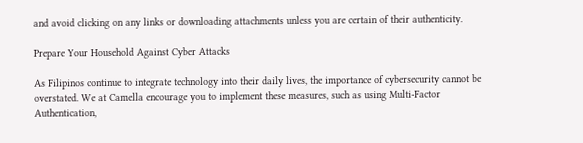and avoid clicking on any links or downloading attachments unless you are certain of their authenticity.

Prepare Your Household Against Cyber Attacks

As Filipinos continue to integrate technology into their daily lives, the importance of cybersecurity cannot be overstated. We at Camella encourage you to implement these measures, such as using Multi-Factor Authentication,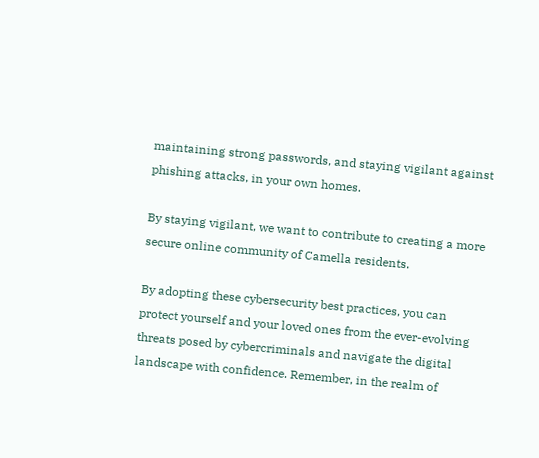maintaining strong passwords, and staying vigilant against phishing attacks, in your own homes.

By staying vigilant, we want to contribute to creating a more secure online community of Camella residents.

By adopting these cybersecurity best practices, you can protect yourself and your loved ones from the ever-evolving threats posed by cybercriminals and navigate the digital landscape with confidence. Remember, in the realm of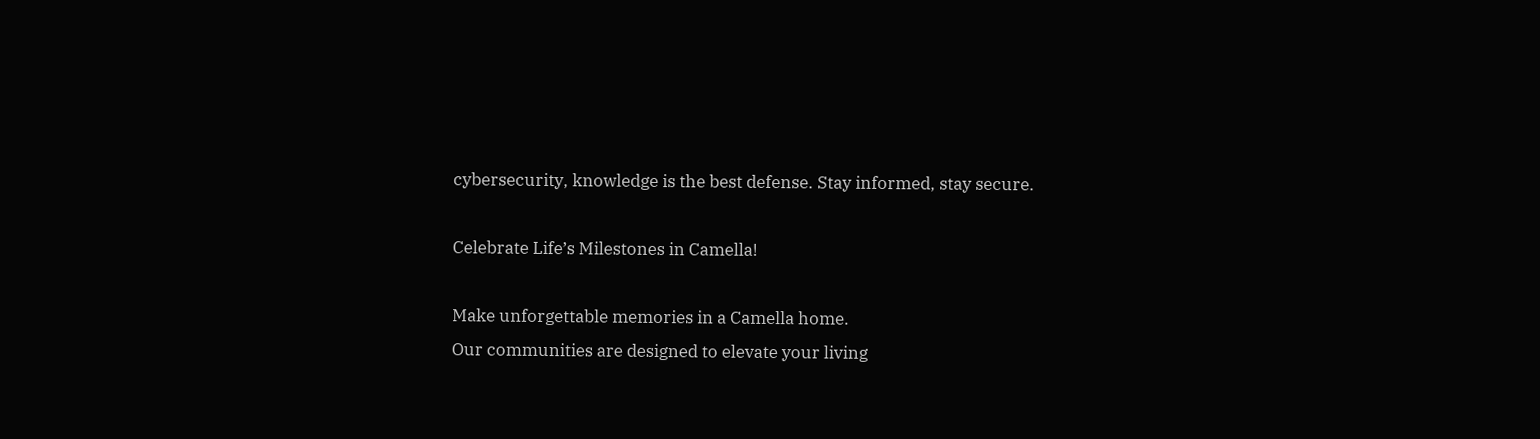cybersecurity, knowledge is the best defense. Stay informed, stay secure.

Celebrate Life’s Milestones in Camella!

Make unforgettable memories in a Camella home.
Our communities are designed to elevate your living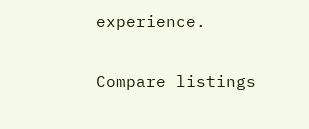experience.

Compare listings